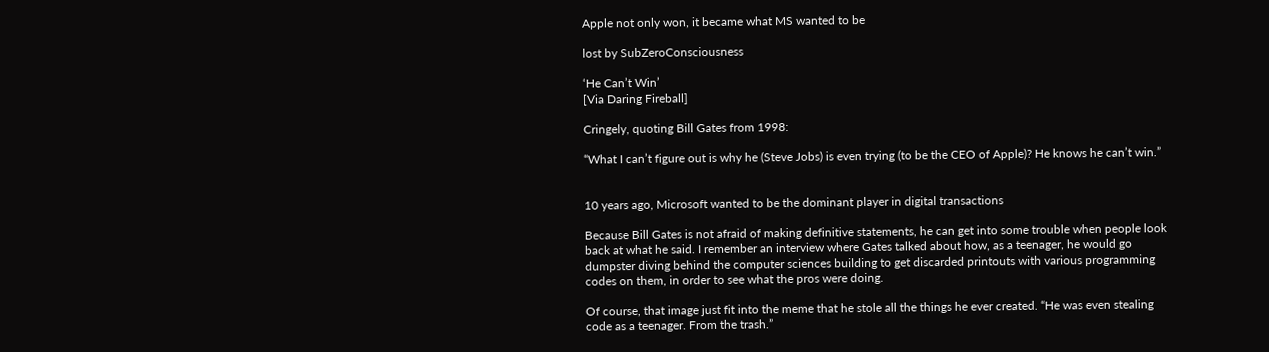Apple not only won, it became what MS wanted to be

lost by SubZeroConsciousness

‘He Can’t Win’
[Via Daring Fireball]

Cringely, quoting Bill Gates from 1998:

“What I can’t figure out is why he (Steve Jobs) is even trying (to be the CEO of Apple)? He knows he can’t win.”


10 years ago, Microsoft wanted to be the dominant player in digital transactions

Because Bill Gates is not afraid of making definitive statements, he can get into some trouble when people look back at what he said. I remember an interview where Gates talked about how, as a teenager, he would go dumpster diving behind the computer sciences building to get discarded printouts with various programming codes on them, in order to see what the pros were doing.

Of course, that image just fit into the meme that he stole all the things he ever created. “He was even stealing code as a teenager. From the trash.”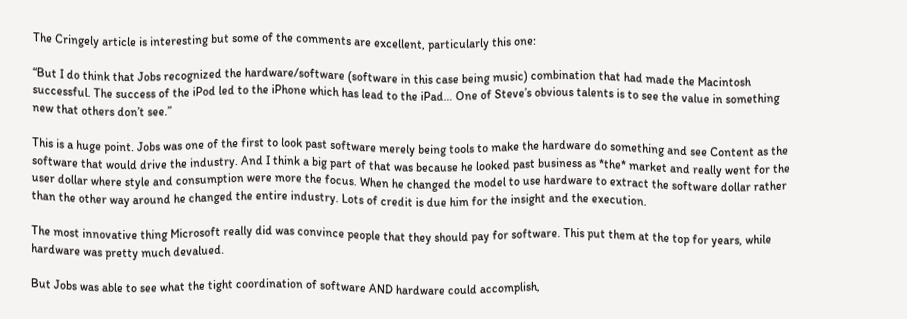The Cringely article is interesting but some of the comments are excellent, particularly this one:

“But I do think that Jobs recognized the hardware/software (software in this case being music) combination that had made the Macintosh successful. The success of the iPod led to the iPhone which has lead to the iPad… One of Steve’s obvious talents is to see the value in something new that others don’t see.”

This is a huge point. Jobs was one of the first to look past software merely being tools to make the hardware do something and see Content as the software that would drive the industry. And I think a big part of that was because he looked past business as *the* market and really went for the user dollar where style and consumption were more the focus. When he changed the model to use hardware to extract the software dollar rather than the other way around he changed the entire industry. Lots of credit is due him for the insight and the execution.

The most innovative thing Microsoft really did was convince people that they should pay for software. This put them at the top for years, while hardware was pretty much devalued.

But Jobs was able to see what the tight coordination of software AND hardware could accomplish,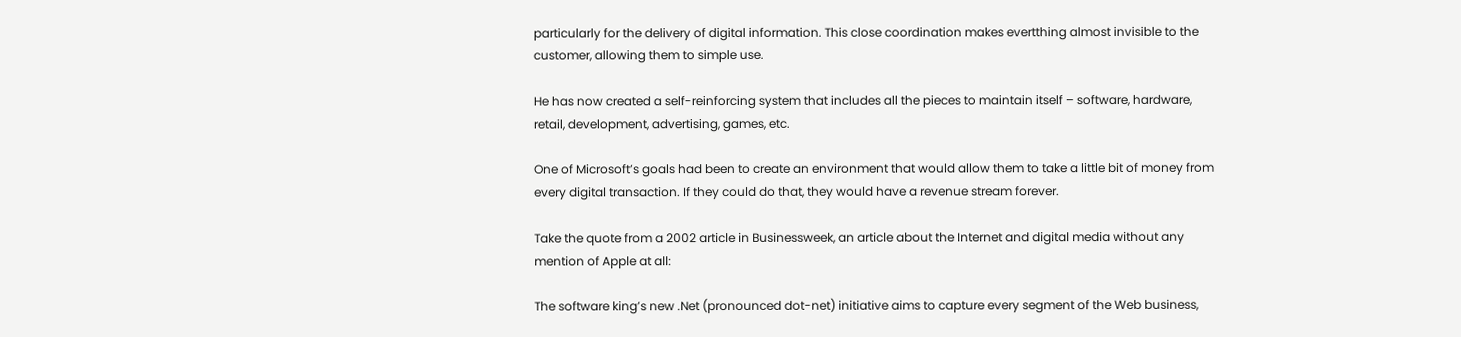particularly for the delivery of digital information. This close coordination makes evertthing almost invisible to the customer, allowing them to simple use.

He has now created a self-reinforcing system that includes all the pieces to maintain itself – software, hardware, retail, development, advertising, games, etc.

One of Microsoft’s goals had been to create an environment that would allow them to take a little bit of money from every digital transaction. If they could do that, they would have a revenue stream forever.

Take the quote from a 2002 article in Businessweek, an article about the Internet and digital media without any mention of Apple at all:

The software king’s new .Net (pronounced dot-net) initiative aims to capture every segment of the Web business,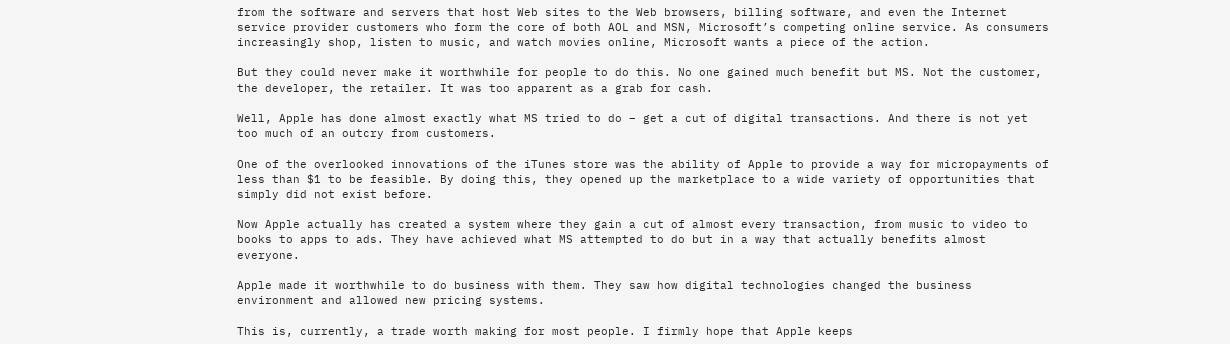from the software and servers that host Web sites to the Web browsers, billing software, and even the Internet service provider customers who form the core of both AOL and MSN, Microsoft’s competing online service. As consumers increasingly shop, listen to music, and watch movies online, Microsoft wants a piece of the action.

But they could never make it worthwhile for people to do this. No one gained much benefit but MS. Not the customer, the developer, the retailer. It was too apparent as a grab for cash.

Well, Apple has done almost exactly what MS tried to do – get a cut of digital transactions. And there is not yet too much of an outcry from customers.

One of the overlooked innovations of the iTunes store was the ability of Apple to provide a way for micropayments of less than $1 to be feasible. By doing this, they opened up the marketplace to a wide variety of opportunities that simply did not exist before.

Now Apple actually has created a system where they gain a cut of almost every transaction, from music to video to books to apps to ads. They have achieved what MS attempted to do but in a way that actually benefits almost everyone.

Apple made it worthwhile to do business with them. They saw how digital technologies changed the business environment and allowed new pricing systems.

This is, currently, a trade worth making for most people. I firmly hope that Apple keeps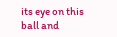its eye on this ball and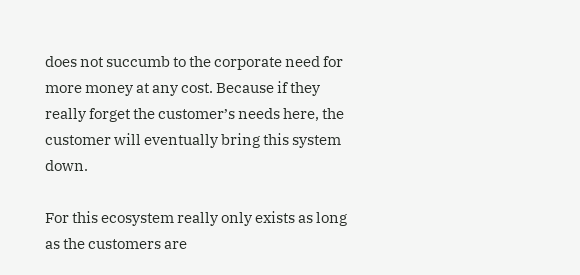does not succumb to the corporate need for more money at any cost. Because if they really forget the customer’s needs here, the customer will eventually bring this system down.

For this ecosystem really only exists as long as the customers are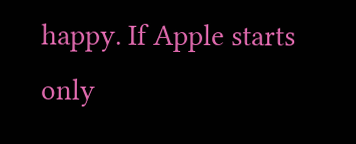happy. If Apple starts only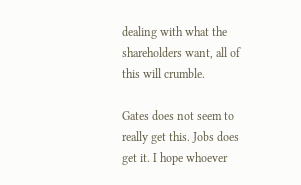dealing with what the shareholders want, all of this will crumble.

Gates does not seem to really get this. Jobs does get it. I hope whoever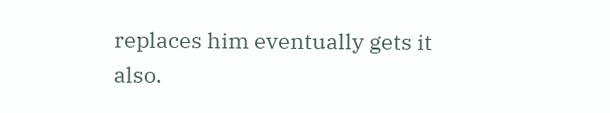replaces him eventually gets it also.